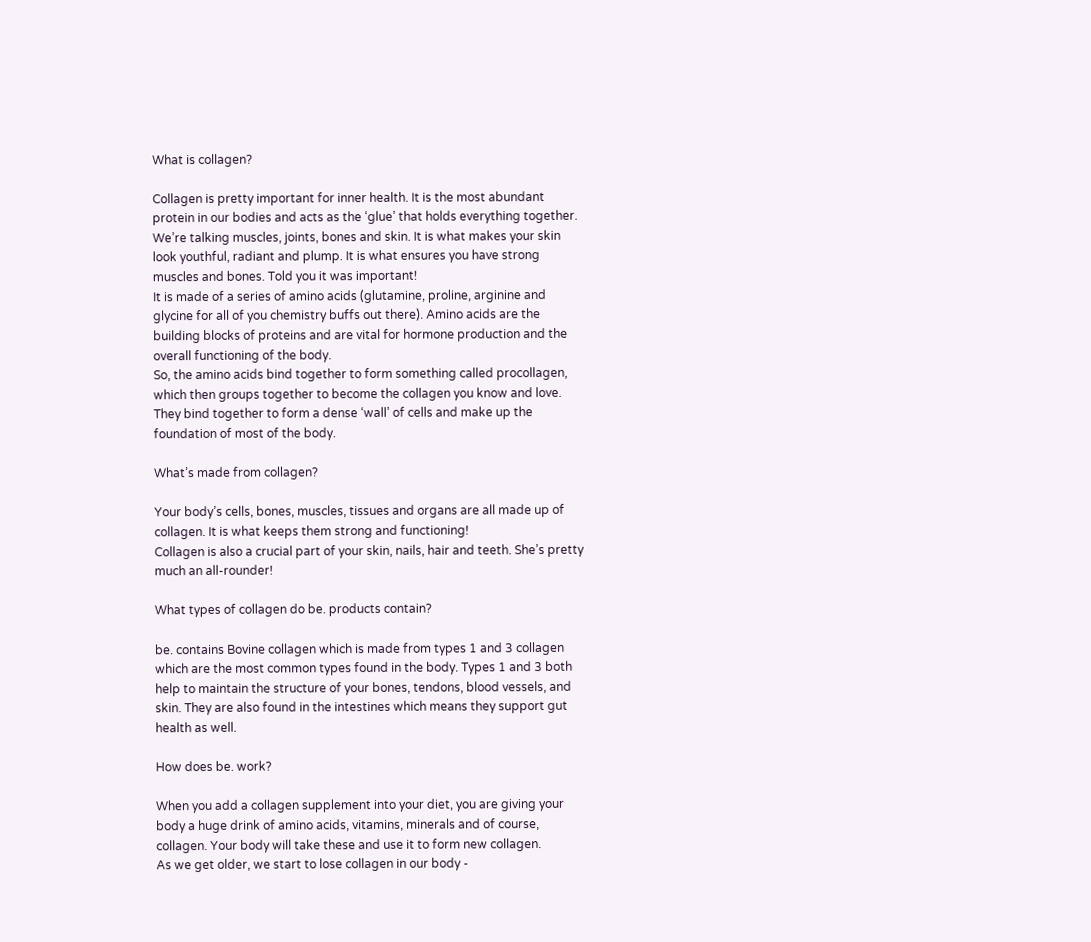What is collagen?

Collagen is pretty important for inner health. It is the most abundant protein in our bodies and acts as the ‘glue’ that holds everything together. We’re talking muscles, joints, bones and skin. It is what makes your skin look youthful, radiant and plump. It is what ensures you have strong muscles and bones. Told you it was important!
It is made of a series of amino acids (glutamine, proline, arginine and glycine for all of you chemistry buffs out there). Amino acids are the building blocks of proteins and are vital for hormone production and the overall functioning of the body.
So, the amino acids bind together to form something called procollagen, which then groups together to become the collagen you know and love. They bind together to form a dense ‘wall’ of cells and make up the foundation of most of the body.

What’s made from collagen?

Your body’s cells, bones, muscles, tissues and organs are all made up of collagen. It is what keeps them strong and functioning!
Collagen is also a crucial part of your skin, nails, hair and teeth. She’s pretty much an all-rounder!

What types of collagen do be. products contain?

be. contains Bovine collagen which is made from types 1 and 3 collagen which are the most common types found in the body. Types 1 and 3 both help to maintain the structure of your bones, tendons, blood vessels, and skin. They are also found in the intestines which means they support gut health as well.

How does be. work?

When you add a collagen supplement into your diet, you are giving your body a huge drink of amino acids, vitamins, minerals and of course, collagen. Your body will take these and use it to form new collagen.
As we get older, we start to lose collagen in our body -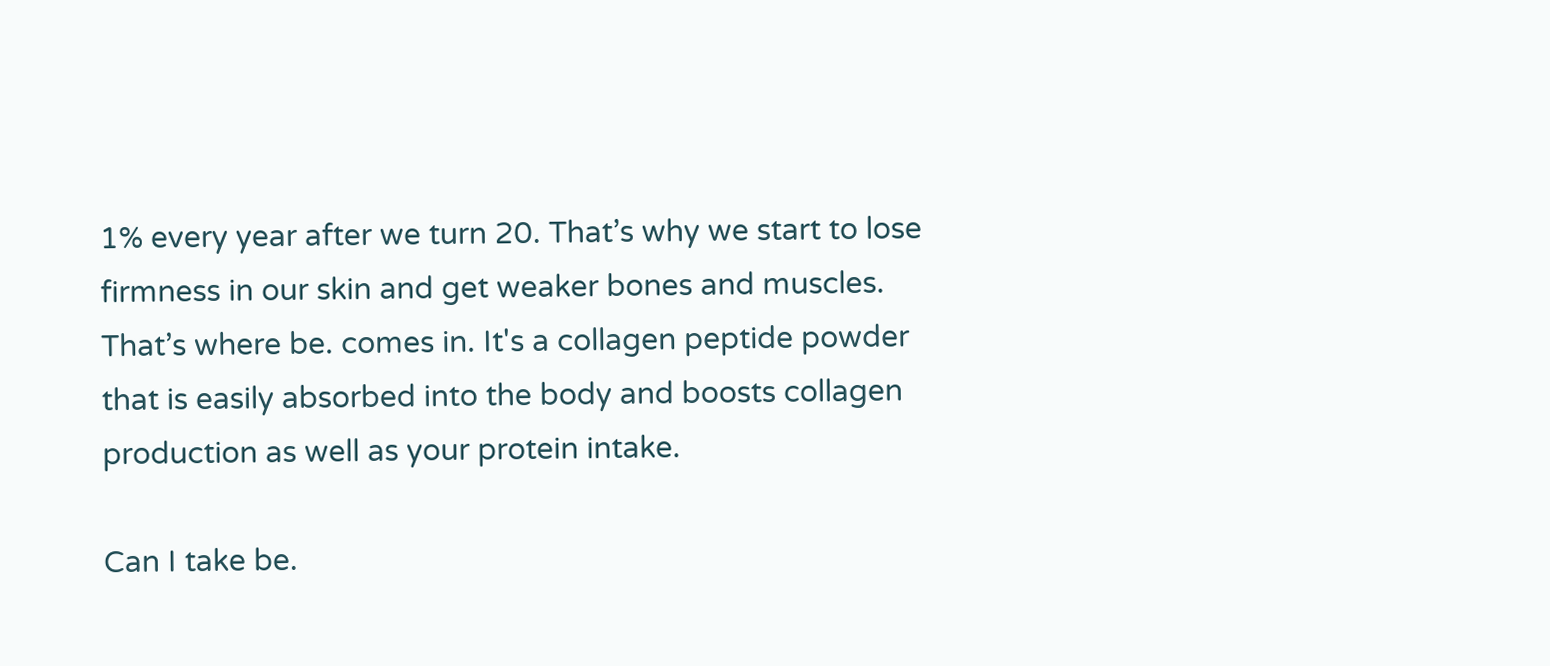1% every year after we turn 20. That’s why we start to lose firmness in our skin and get weaker bones and muscles. That’s where be. comes in. It's a collagen peptide powder that is easily absorbed into the body and boosts collagen production as well as your protein intake.

Can I take be.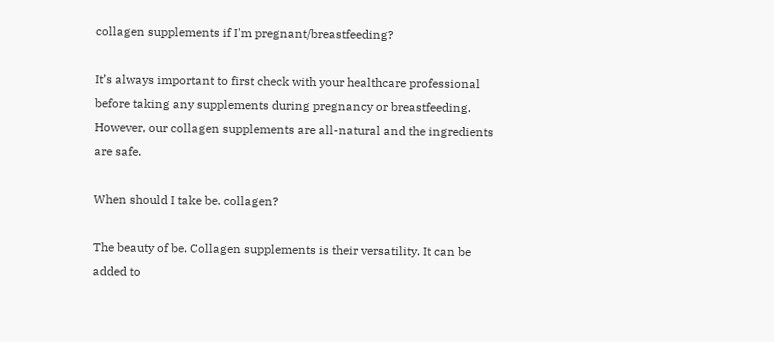collagen supplements if I'm pregnant/breastfeeding?

It’s always important to first check with your healthcare professional before taking any supplements during pregnancy or breastfeeding. However, our collagen supplements are all-natural and the ingredients are safe.

When should I take be. collagen?

The beauty of be. Collagen supplements is their versatility. It can be added to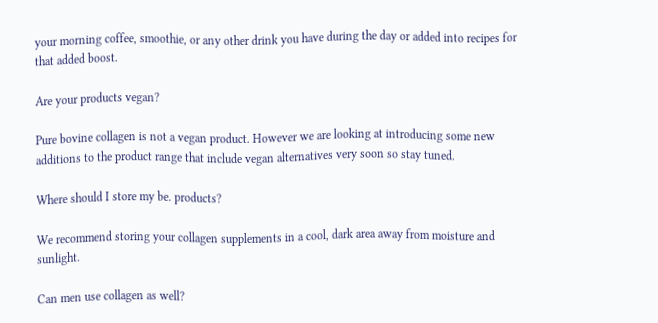your morning coffee, smoothie, or any other drink you have during the day or added into recipes for that added boost.

Are your products vegan?

Pure bovine collagen is not a vegan product. However we are looking at introducing some new additions to the product range that include vegan alternatives very soon so stay tuned.

Where should I store my be. products?

We recommend storing your collagen supplements in a cool, dark area away from moisture and sunlight.

Can men use collagen as well?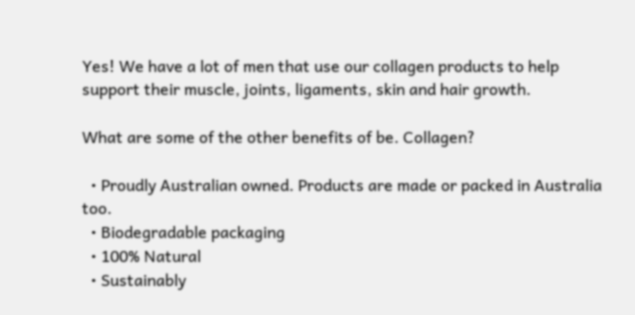Yes! We have a lot of men that use our collagen products to help support their muscle, joints, ligaments, skin and hair growth.

What are some of the other benefits of be. Collagen?

  • Proudly Australian owned. Products are made or packed in Australia too.
  • Biodegradable packaging
  • 100% Natural
  • Sustainably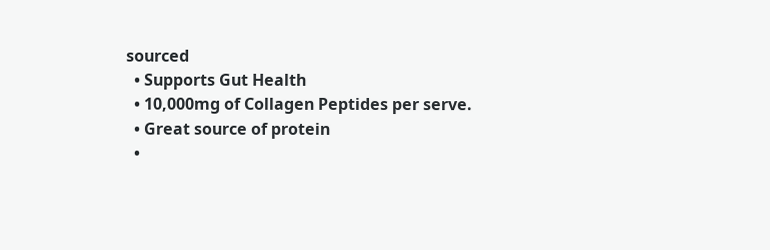sourced
  • Supports Gut Health
  • 10,000mg of Collagen Peptides per serve.
  • Great source of protein
  •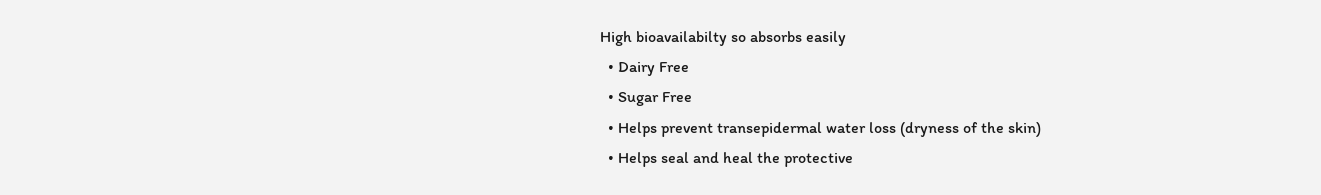High bioavailabilty so absorbs easily
  • Dairy Free
  • Sugar Free
  • Helps prevent transepidermal water loss (dryness of the skin)
  • Helps seal and heal the protective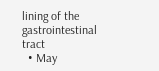lining of the gastrointestinal tract
  • May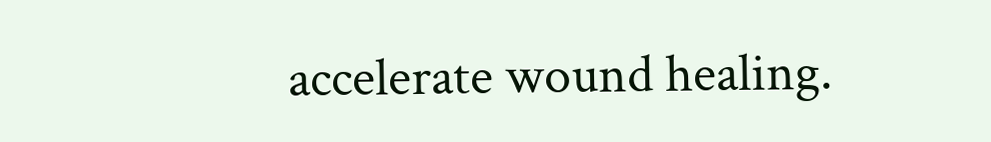accelerate wound healing.